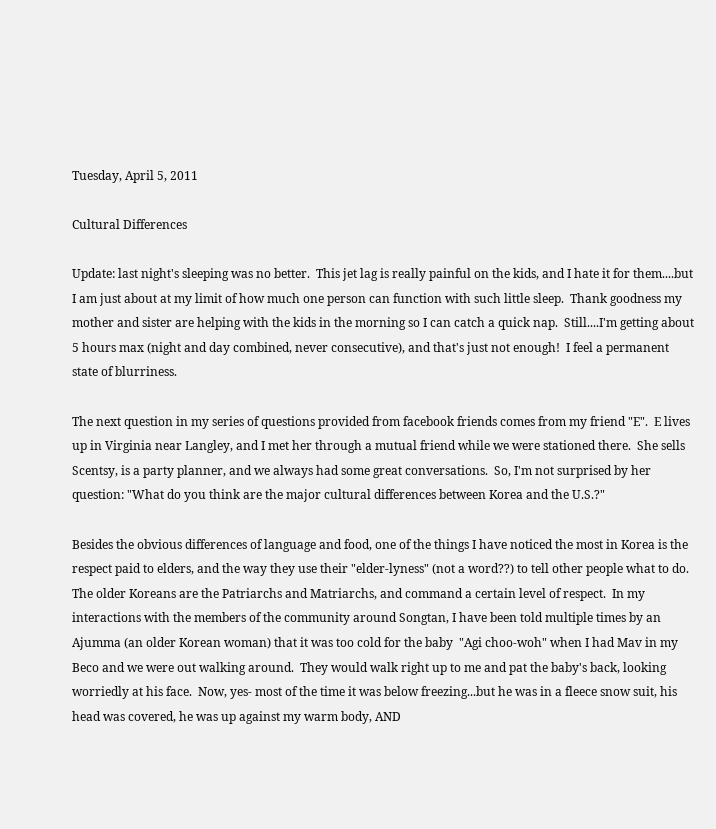Tuesday, April 5, 2011

Cultural Differences

Update: last night's sleeping was no better.  This jet lag is really painful on the kids, and I hate it for them....but I am just about at my limit of how much one person can function with such little sleep.  Thank goodness my mother and sister are helping with the kids in the morning so I can catch a quick nap.  Still....I'm getting about 5 hours max (night and day combined, never consecutive), and that's just not enough!  I feel a permanent state of blurriness.

The next question in my series of questions provided from facebook friends comes from my friend "E".  E lives up in Virginia near Langley, and I met her through a mutual friend while we were stationed there.  She sells Scentsy, is a party planner, and we always had some great conversations.  So, I'm not surprised by her question: "What do you think are the major cultural differences between Korea and the U.S.?"

Besides the obvious differences of language and food, one of the things I have noticed the most in Korea is the respect paid to elders, and the way they use their "elder-lyness" (not a word??) to tell other people what to do.  The older Koreans are the Patriarchs and Matriarchs, and command a certain level of respect.  In my interactions with the members of the community around Songtan, I have been told multiple times by an Ajumma (an older Korean woman) that it was too cold for the baby  "Agi choo-woh" when I had Mav in my Beco and we were out walking around.  They would walk right up to me and pat the baby's back, looking worriedly at his face.  Now, yes- most of the time it was below freezing...but he was in a fleece snow suit, his head was covered, he was up against my warm body, AND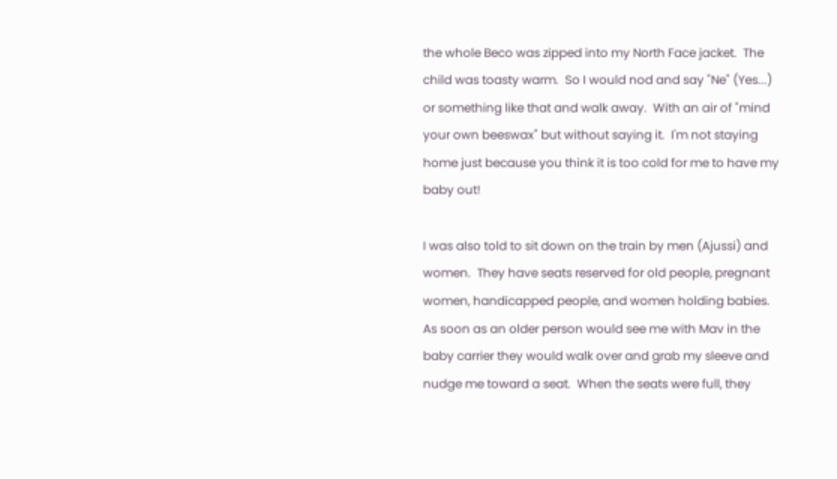the whole Beco was zipped into my North Face jacket.  The child was toasty warm.  So I would nod and say "Ne" (Yes...) or something like that and walk away.  With an air of "mind your own beeswax" but without saying it.  I'm not staying home just because you think it is too cold for me to have my baby out!

I was also told to sit down on the train by men (Ajussi) and women.  They have seats reserved for old people, pregnant women, handicapped people, and women holding babies.  As soon as an older person would see me with Mav in the baby carrier they would walk over and grab my sleeve and nudge me toward a seat.  When the seats were full, they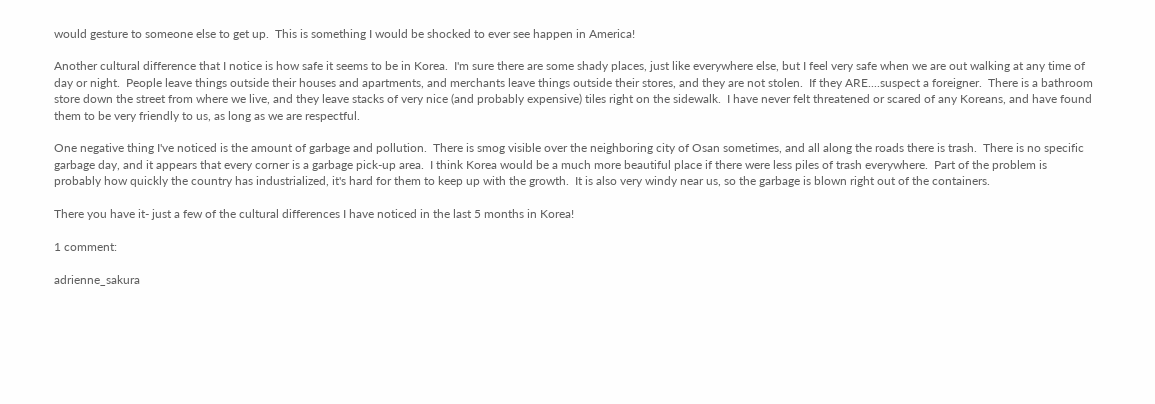would gesture to someone else to get up.  This is something I would be shocked to ever see happen in America!

Another cultural difference that I notice is how safe it seems to be in Korea.  I'm sure there are some shady places, just like everywhere else, but I feel very safe when we are out walking at any time of day or night.  People leave things outside their houses and apartments, and merchants leave things outside their stores, and they are not stolen.  If they ARE....suspect a foreigner.  There is a bathroom store down the street from where we live, and they leave stacks of very nice (and probably expensive) tiles right on the sidewalk.  I have never felt threatened or scared of any Koreans, and have found them to be very friendly to us, as long as we are respectful.

One negative thing I've noticed is the amount of garbage and pollution.  There is smog visible over the neighboring city of Osan sometimes, and all along the roads there is trash.  There is no specific garbage day, and it appears that every corner is a garbage pick-up area.  I think Korea would be a much more beautiful place if there were less piles of trash everywhere.  Part of the problem is probably how quickly the country has industrialized, it's hard for them to keep up with the growth.  It is also very windy near us, so the garbage is blown right out of the containers.

There you have it- just a few of the cultural differences I have noticed in the last 5 months in Korea!

1 comment:

adrienne_sakura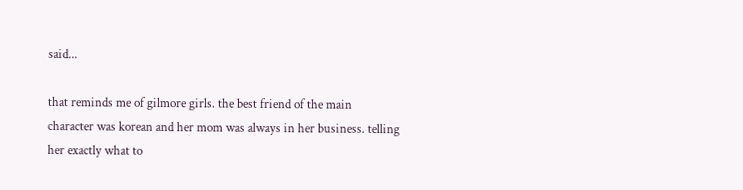said...

that reminds me of gilmore girls. the best friend of the main character was korean and her mom was always in her business. telling her exactly what to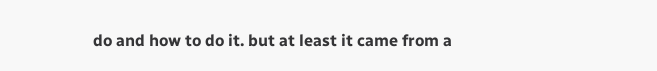do and how to do it. but at least it came from a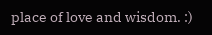place of love and wisdom. :)